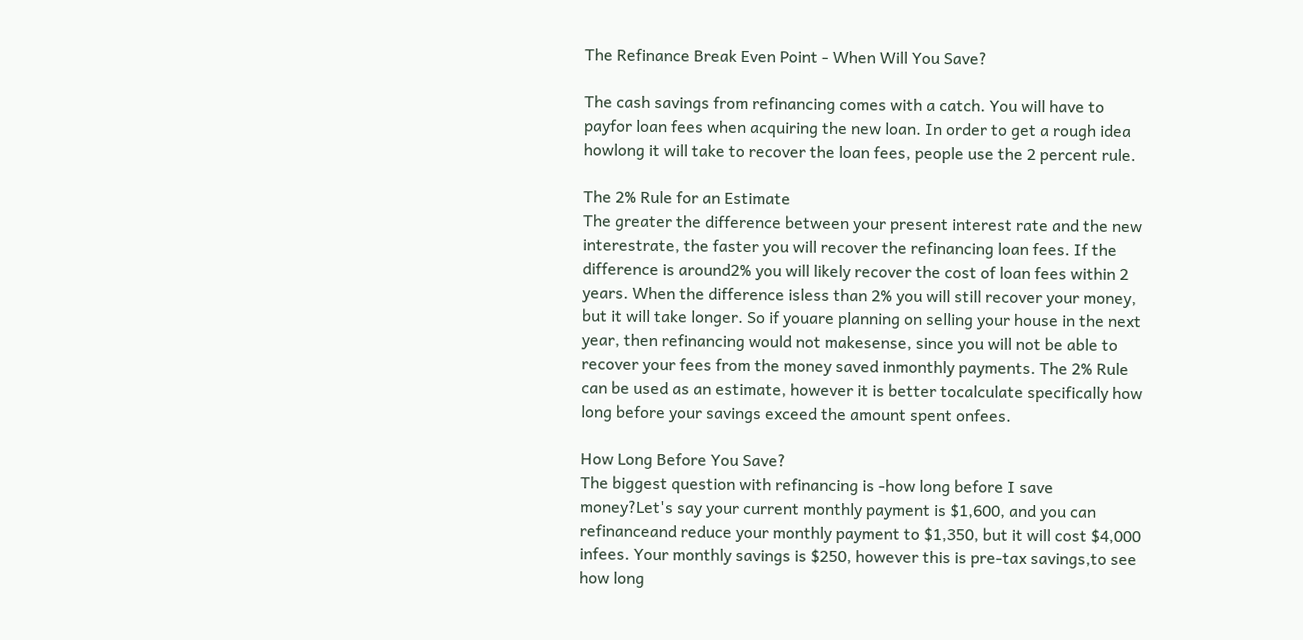The Refinance Break Even Point - When Will You Save?

The cash savings from refinancing comes with a catch. You will have to payfor loan fees when acquiring the new loan. In order to get a rough idea howlong it will take to recover the loan fees, people use the 2 percent rule.

The 2% Rule for an Estimate
The greater the difference between your present interest rate and the new interestrate, the faster you will recover the refinancing loan fees. If the difference is around2% you will likely recover the cost of loan fees within 2 years. When the difference isless than 2% you will still recover your money, but it will take longer. So if youare planning on selling your house in the next year, then refinancing would not makesense, since you will not be able to recover your fees from the money saved inmonthly payments. The 2% Rule can be used as an estimate, however it is better tocalculate specifically how long before your savings exceed the amount spent onfees.

How Long Before You Save?
The biggest question with refinancing is -how long before I save money?Let's say your current monthly payment is $1,600, and you can refinanceand reduce your monthly payment to $1,350, but it will cost $4,000 infees. Your monthly savings is $250, however this is pre-tax savings,to see how long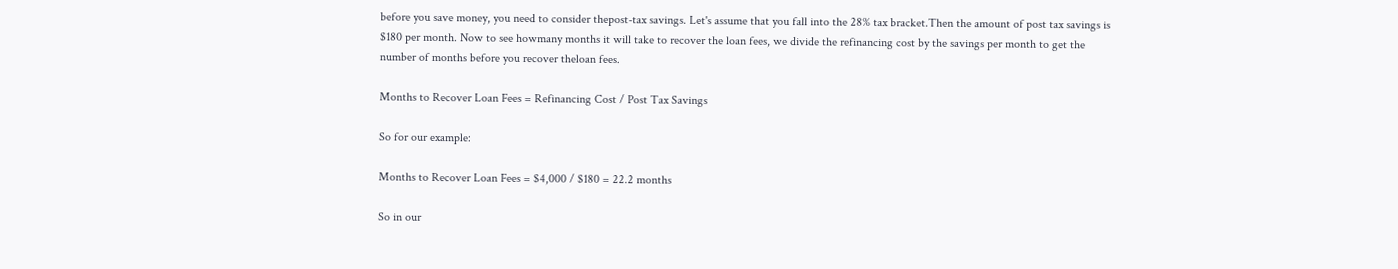before you save money, you need to consider thepost-tax savings. Let's assume that you fall into the 28% tax bracket.Then the amount of post tax savings is $180 per month. Now to see howmany months it will take to recover the loan fees, we divide the refinancing cost by the savings per month to get the number of months before you recover theloan fees.

Months to Recover Loan Fees = Refinancing Cost / Post Tax Savings

So for our example:

Months to Recover Loan Fees = $4,000 / $180 = 22.2 months

So in our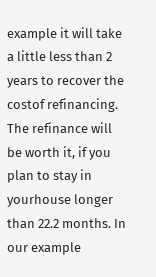example it will take a little less than 2 years to recover the costof refinancing. The refinance will be worth it, if you plan to stay in yourhouse longer than 22.2 months. In our example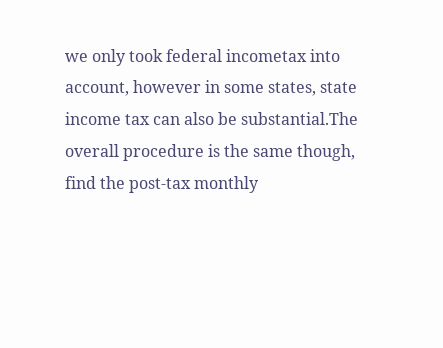we only took federal incometax into account, however in some states, state income tax can also be substantial.The overall procedure is the same though, find the post-tax monthly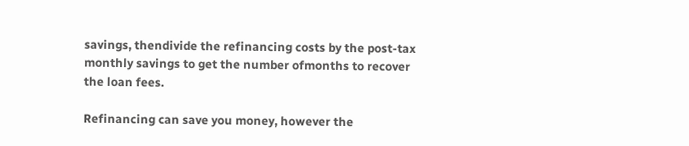savings, thendivide the refinancing costs by the post-tax monthly savings to get the number ofmonths to recover the loan fees.

Refinancing can save you money, however the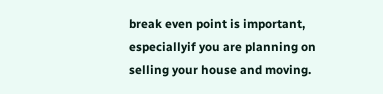break even point is important, especiallyif you are planning on selling your house and moving.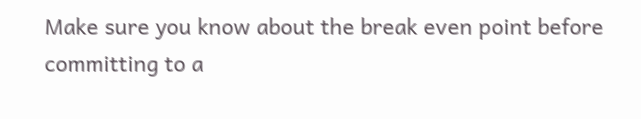Make sure you know about the break even point before committing to a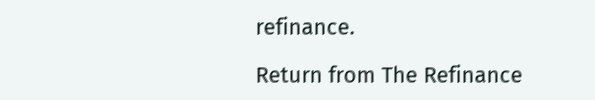refinance.

Return from The Refinance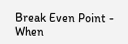Break Even Point - When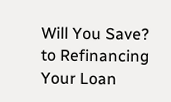Will You Save? to Refinancing Your Loan